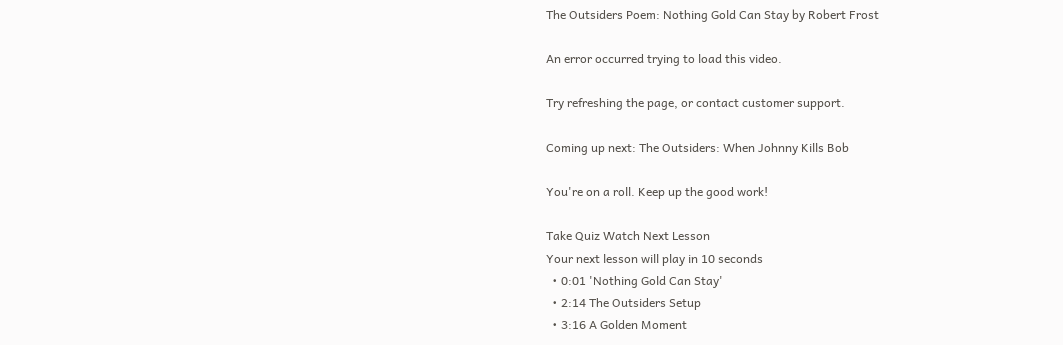The Outsiders Poem: Nothing Gold Can Stay by Robert Frost

An error occurred trying to load this video.

Try refreshing the page, or contact customer support.

Coming up next: The Outsiders: When Johnny Kills Bob

You're on a roll. Keep up the good work!

Take Quiz Watch Next Lesson
Your next lesson will play in 10 seconds
  • 0:01 'Nothing Gold Can Stay'
  • 2:14 The Outsiders Setup
  • 3:16 A Golden Moment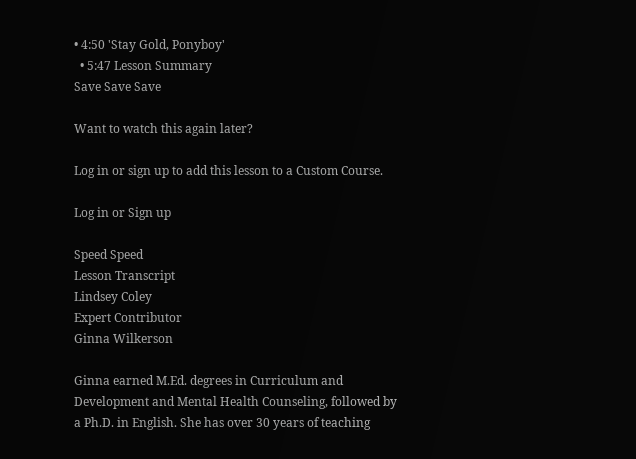• 4:50 'Stay Gold, Ponyboy'
  • 5:47 Lesson Summary
Save Save Save

Want to watch this again later?

Log in or sign up to add this lesson to a Custom Course.

Log in or Sign up

Speed Speed
Lesson Transcript
Lindsey Coley
Expert Contributor
Ginna Wilkerson

Ginna earned M.Ed. degrees in Curriculum and Development and Mental Health Counseling, followed by a Ph.D. in English. She has over 30 years of teaching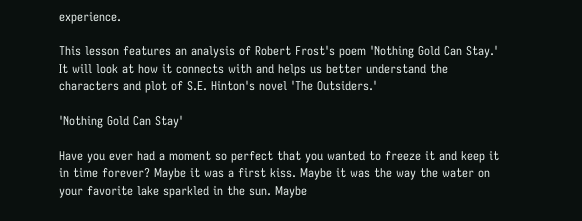experience.

This lesson features an analysis of Robert Frost's poem 'Nothing Gold Can Stay.' It will look at how it connects with and helps us better understand the characters and plot of S.E. Hinton's novel 'The Outsiders.'

'Nothing Gold Can Stay'

Have you ever had a moment so perfect that you wanted to freeze it and keep it in time forever? Maybe it was a first kiss. Maybe it was the way the water on your favorite lake sparkled in the sun. Maybe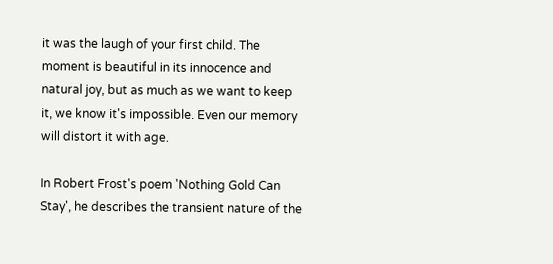it was the laugh of your first child. The moment is beautiful in its innocence and natural joy, but as much as we want to keep it, we know it's impossible. Even our memory will distort it with age.

In Robert Frost's poem 'Nothing Gold Can Stay', he describes the transient nature of the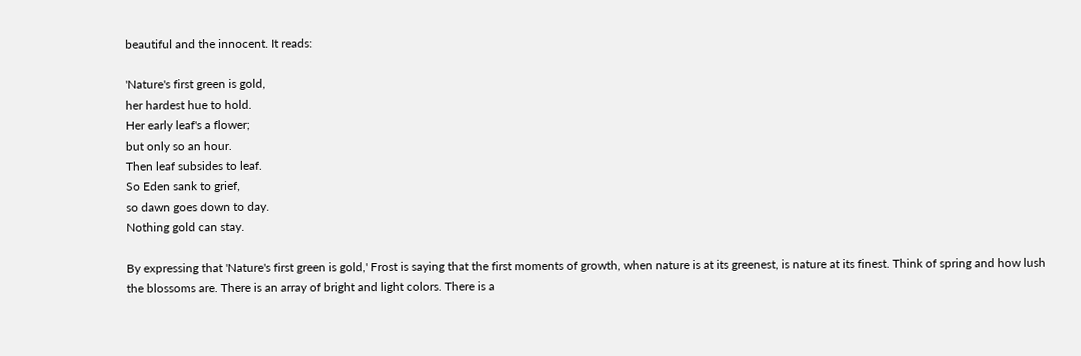beautiful and the innocent. It reads:

'Nature's first green is gold,
her hardest hue to hold.
Her early leaf's a flower;
but only so an hour.
Then leaf subsides to leaf.
So Eden sank to grief,
so dawn goes down to day.
Nothing gold can stay.

By expressing that 'Nature's first green is gold,' Frost is saying that the first moments of growth, when nature is at its greenest, is nature at its finest. Think of spring and how lush the blossoms are. There is an array of bright and light colors. There is a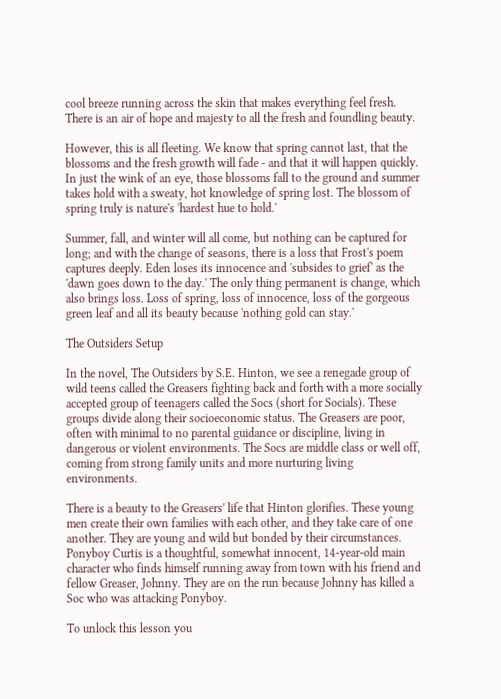cool breeze running across the skin that makes everything feel fresh. There is an air of hope and majesty to all the fresh and foundling beauty.

However, this is all fleeting. We know that spring cannot last, that the blossoms and the fresh growth will fade - and that it will happen quickly. In just the wink of an eye, those blossoms fall to the ground and summer takes hold with a sweaty, hot knowledge of spring lost. The blossom of spring truly is nature's 'hardest hue to hold.'

Summer, fall, and winter will all come, but nothing can be captured for long; and with the change of seasons, there is a loss that Frost's poem captures deeply. Eden loses its innocence and 'subsides to grief' as the 'dawn goes down to the day.' The only thing permanent is change, which also brings loss. Loss of spring, loss of innocence, loss of the gorgeous green leaf and all its beauty because 'nothing gold can stay.'

The Outsiders Setup

In the novel, The Outsiders by S.E. Hinton, we see a renegade group of wild teens called the Greasers fighting back and forth with a more socially accepted group of teenagers called the Socs (short for Socials). These groups divide along their socioeconomic status. The Greasers are poor, often with minimal to no parental guidance or discipline, living in dangerous or violent environments. The Socs are middle class or well off, coming from strong family units and more nurturing living environments.

There is a beauty to the Greasers' life that Hinton glorifies. These young men create their own families with each other, and they take care of one another. They are young and wild but bonded by their circumstances. Ponyboy Curtis is a thoughtful, somewhat innocent, 14-year-old main character who finds himself running away from town with his friend and fellow Greaser, Johnny. They are on the run because Johnny has killed a Soc who was attacking Ponyboy.

To unlock this lesson you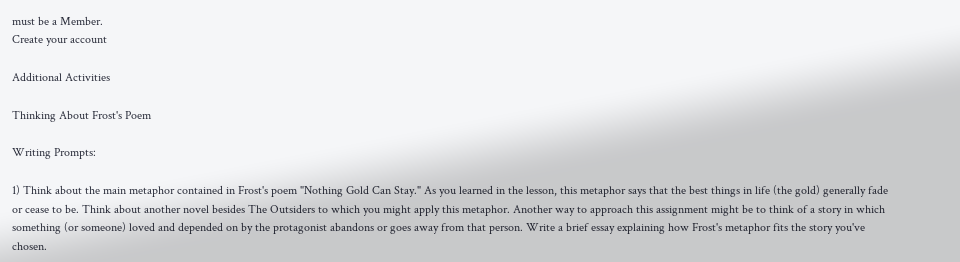must be a Member.
Create your account

Additional Activities

Thinking About Frost's Poem

Writing Prompts:

1) Think about the main metaphor contained in Frost's poem "Nothing Gold Can Stay." As you learned in the lesson, this metaphor says that the best things in life (the gold) generally fade or cease to be. Think about another novel besides The Outsiders to which you might apply this metaphor. Another way to approach this assignment might be to think of a story in which something (or someone) loved and depended on by the protagonist abandons or goes away from that person. Write a brief essay explaining how Frost's metaphor fits the story you've chosen.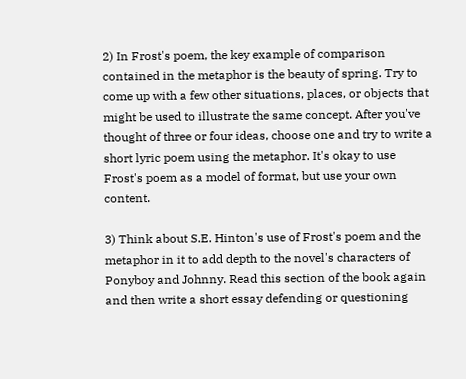2) In Frost's poem, the key example of comparison contained in the metaphor is the beauty of spring. Try to come up with a few other situations, places, or objects that might be used to illustrate the same concept. After you've thought of three or four ideas, choose one and try to write a short lyric poem using the metaphor. It's okay to use Frost's poem as a model of format, but use your own content.

3) Think about S.E. Hinton's use of Frost's poem and the metaphor in it to add depth to the novel's characters of Ponyboy and Johnny. Read this section of the book again and then write a short essay defending or questioning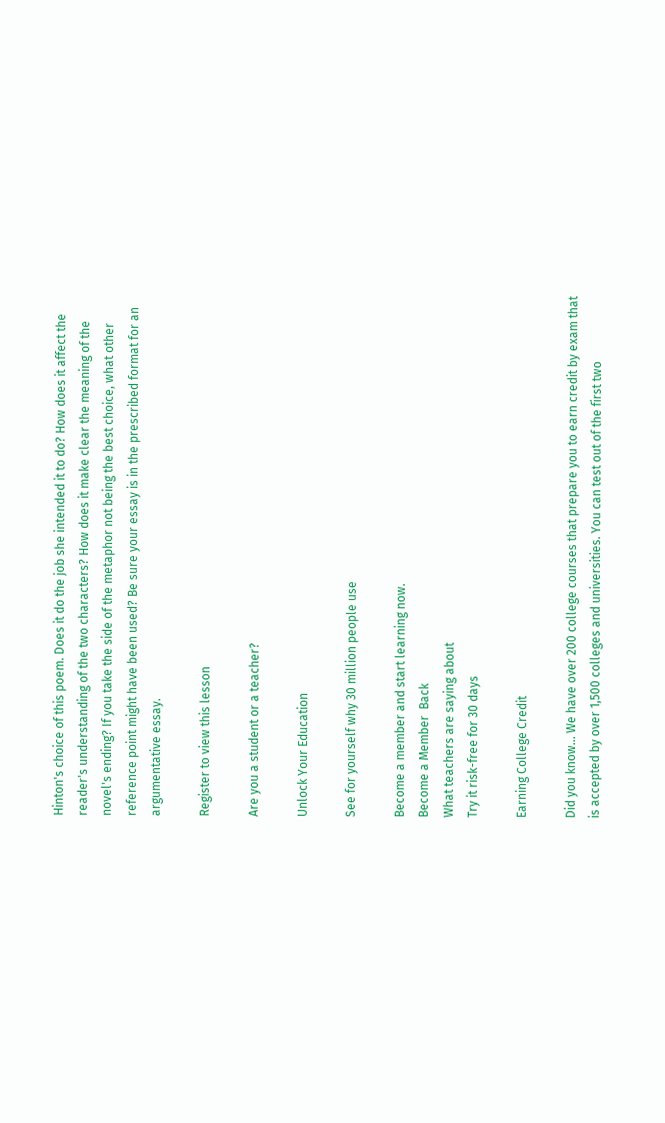Hinton's choice of this poem. Does it do the job she intended it to do? How does it affect the reader's understanding of the two characters? How does it make clear the meaning of the novel's ending? If you take the side of the metaphor not being the best choice, what other reference point might have been used? Be sure your essay is in the prescribed format for an argumentative essay.

Register to view this lesson

Are you a student or a teacher?

Unlock Your Education

See for yourself why 30 million people use

Become a member and start learning now.
Become a Member  Back
What teachers are saying about
Try it risk-free for 30 days

Earning College Credit

Did you know… We have over 200 college courses that prepare you to earn credit by exam that is accepted by over 1,500 colleges and universities. You can test out of the first two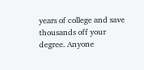years of college and save thousands off your degree. Anyone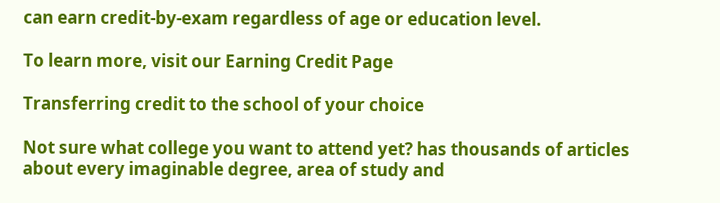can earn credit-by-exam regardless of age or education level.

To learn more, visit our Earning Credit Page

Transferring credit to the school of your choice

Not sure what college you want to attend yet? has thousands of articles about every imaginable degree, area of study and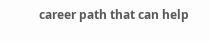career path that can help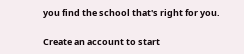you find the school that's right for you.

Create an account to start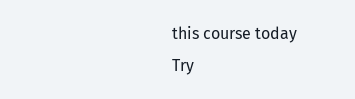this course today
Try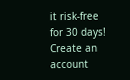it risk-free for 30 days!
Create an account